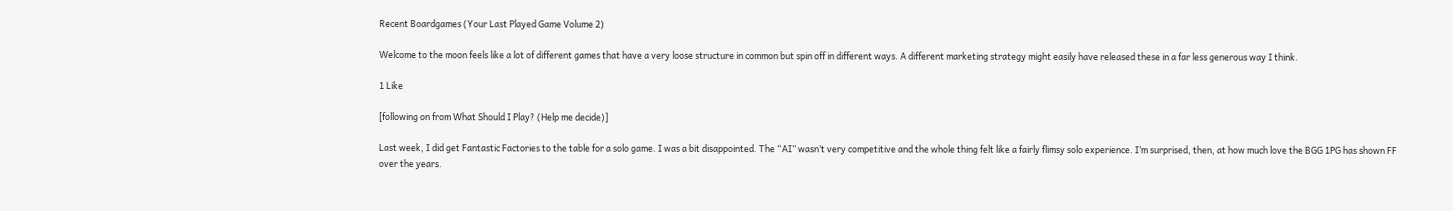Recent Boardgames (Your Last Played Game Volume 2)

Welcome to the moon feels like a lot of different games that have a very loose structure in common but spin off in different ways. A different marketing strategy might easily have released these in a far less generous way I think.

1 Like

[following on from What Should I Play? (Help me decide)]

Last week, I did get Fantastic Factories to the table for a solo game. I was a bit disappointed. The “AI” wasn’t very competitive and the whole thing felt like a fairly flimsy solo experience. I’m surprised, then, at how much love the BGG 1PG has shown FF over the years.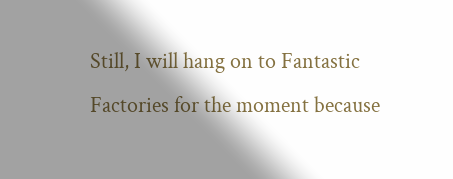Still, I will hang on to Fantastic Factories for the moment because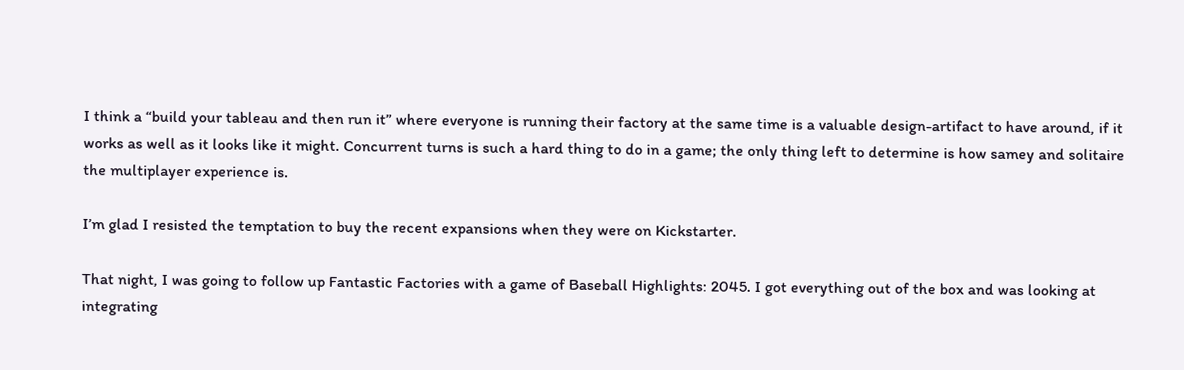I think a “build your tableau and then run it” where everyone is running their factory at the same time is a valuable design-artifact to have around, if it works as well as it looks like it might. Concurrent turns is such a hard thing to do in a game; the only thing left to determine is how samey and solitaire the multiplayer experience is.

I’m glad I resisted the temptation to buy the recent expansions when they were on Kickstarter.

That night, I was going to follow up Fantastic Factories with a game of Baseball Highlights: 2045. I got everything out of the box and was looking at integrating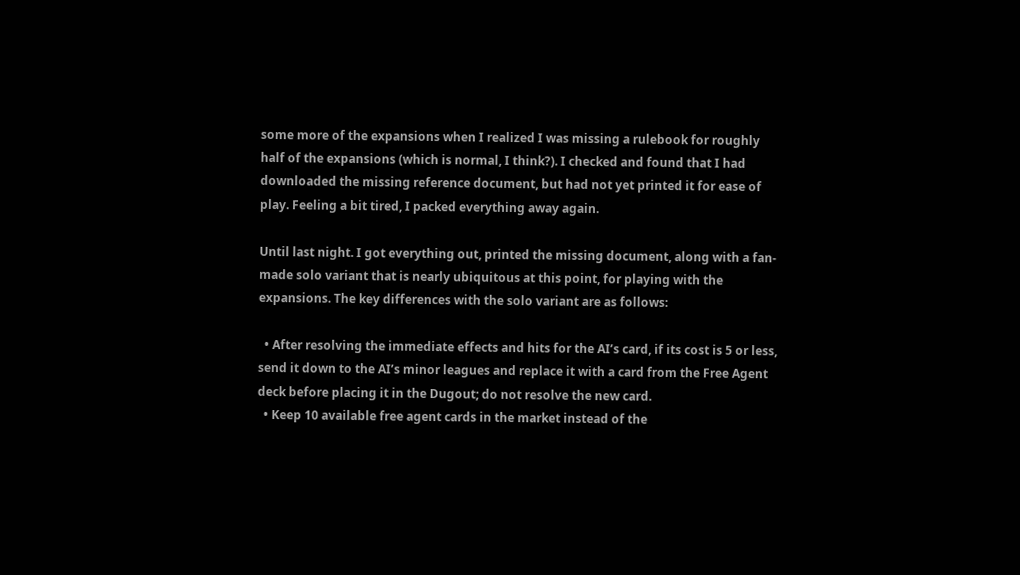some more of the expansions when I realized I was missing a rulebook for roughly half of the expansions (which is normal, I think?). I checked and found that I had downloaded the missing reference document, but had not yet printed it for ease of play. Feeling a bit tired, I packed everything away again.

Until last night. I got everything out, printed the missing document, along with a fan-made solo variant that is nearly ubiquitous at this point, for playing with the expansions. The key differences with the solo variant are as follows:

  • After resolving the immediate effects and hits for the AI’s card, if its cost is 5 or less, send it down to the AI’s minor leagues and replace it with a card from the Free Agent deck before placing it in the Dugout; do not resolve the new card.
  • Keep 10 available free agent cards in the market instead of the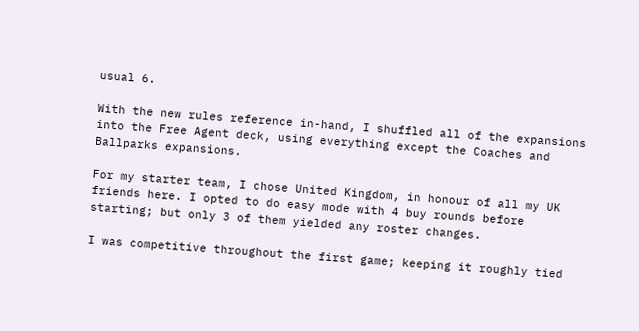usual 6.

With the new rules reference in-hand, I shuffled all of the expansions into the Free Agent deck, using everything except the Coaches and Ballparks expansions.

For my starter team, I chose United Kingdom, in honour of all my UK friends here. I opted to do easy mode with 4 buy rounds before starting; but only 3 of them yielded any roster changes.

I was competitive throughout the first game; keeping it roughly tied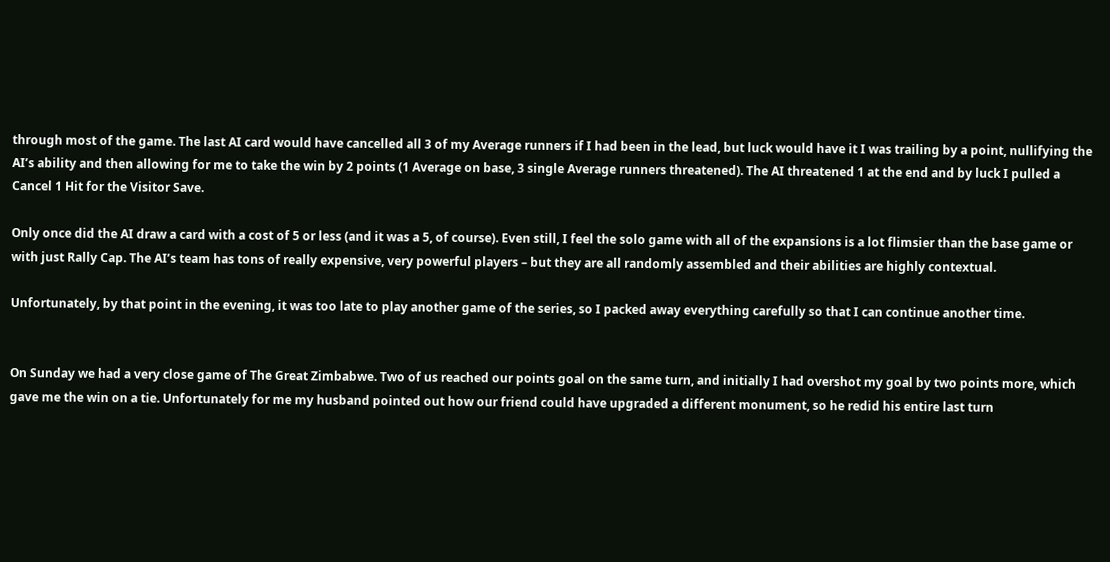through most of the game. The last AI card would have cancelled all 3 of my Average runners if I had been in the lead, but luck would have it I was trailing by a point, nullifying the AI’s ability and then allowing for me to take the win by 2 points (1 Average on base, 3 single Average runners threatened). The AI threatened 1 at the end and by luck I pulled a Cancel 1 Hit for the Visitor Save.

Only once did the AI draw a card with a cost of 5 or less (and it was a 5, of course). Even still, I feel the solo game with all of the expansions is a lot flimsier than the base game or with just Rally Cap. The AI’s team has tons of really expensive, very powerful players – but they are all randomly assembled and their abilities are highly contextual.

Unfortunately, by that point in the evening, it was too late to play another game of the series, so I packed away everything carefully so that I can continue another time.


On Sunday we had a very close game of The Great Zimbabwe. Two of us reached our points goal on the same turn, and initially I had overshot my goal by two points more, which gave me the win on a tie. Unfortunately for me my husband pointed out how our friend could have upgraded a different monument, so he redid his entire last turn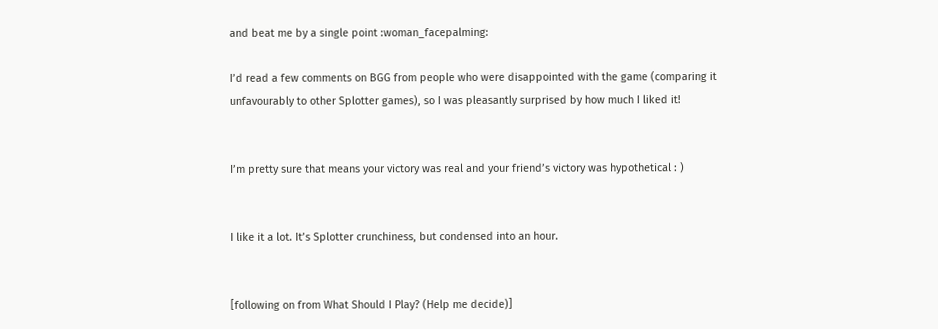and beat me by a single point :woman_facepalming:

I’d read a few comments on BGG from people who were disappointed with the game (comparing it unfavourably to other Splotter games), so I was pleasantly surprised by how much I liked it!


I’m pretty sure that means your victory was real and your friend’s victory was hypothetical : )


I like it a lot. It’s Splotter crunchiness, but condensed into an hour.


[following on from What Should I Play? (Help me decide)]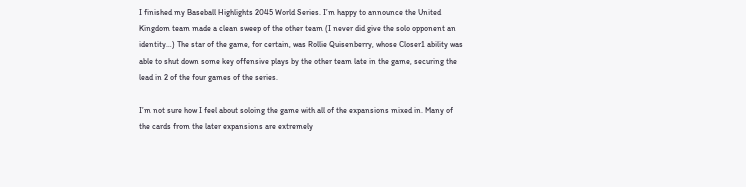I finished my Baseball Highlights 2045 World Series. I’m happy to announce the United Kingdom team made a clean sweep of the other team (I never did give the solo opponent an identity…) The star of the game, for certain, was Rollie Quisenberry, whose Closer1 ability was able to shut down some key offensive plays by the other team late in the game, securing the lead in 2 of the four games of the series.

I’m not sure how I feel about soloing the game with all of the expansions mixed in. Many of the cards from the later expansions are extremely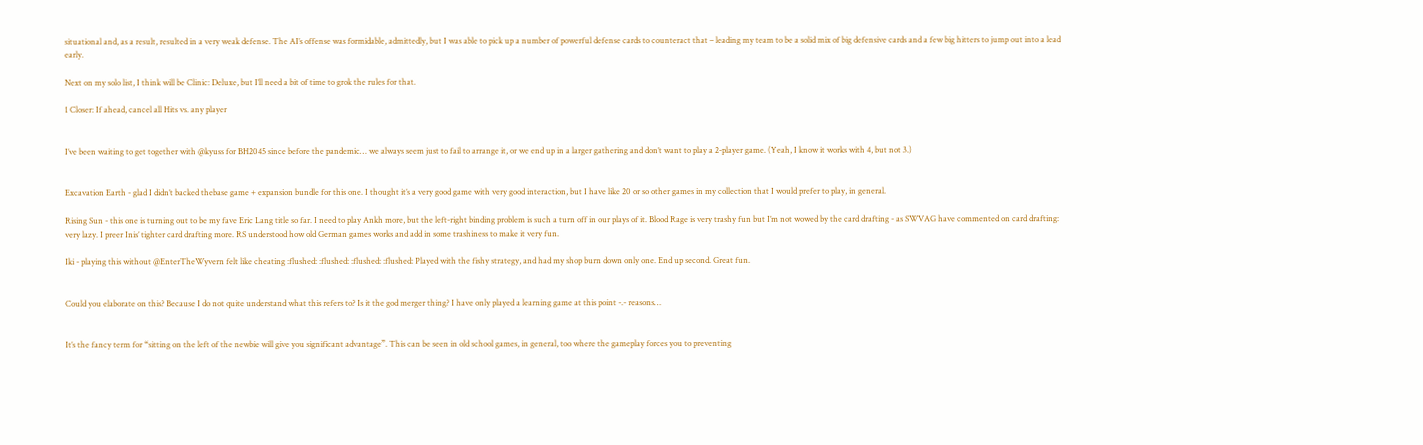situational and, as a result, resulted in a very weak defense. The AI’s offense was formidable, admittedly, but I was able to pick up a number of powerful defense cards to counteract that – leading my team to be a solid mix of big defensive cards and a few big hitters to jump out into a lead early.

Next on my solo list, I think will be Clinic: Deluxe, but I’ll need a bit of time to grok the rules for that.

1 Closer: If ahead, cancel all Hits vs. any player


I’ve been waiting to get together with @kyuss for BH2045 since before the pandemic… we always seem just to fail to arrange it, or we end up in a larger gathering and don’t want to play a 2-player game. (Yeah, I know it works with 4, but not 3.)


Excavation Earth - glad I didn’t backed thebase game + expansion bundle for this one. I thought it’s a very good game with very good interaction, but I have like 20 or so other games in my collection that I would prefer to play, in general.

Rising Sun - this one is turning out to be my fave Eric Lang title so far. I need to play Ankh more, but the left-right binding problem is such a turn off in our plays of it. Blood Rage is very trashy fun but I’m not wowed by the card drafting - as SWVAG have commented on card drafting: very lazy. I preer Inis’ tighter card drafting more. RS understood how old German games works and add in some trashiness to make it very fun.

Iki - playing this without @EnterTheWyvern felt like cheating :flushed: :flushed: :flushed: :flushed: Played with the fishy strategy, and had my shop burn down only one. End up second. Great fun.


Could you elaborate on this? Because I do not quite understand what this refers to? Is it the god merger thing? I have only played a learning game at this point -.- reasons…


It’s the fancy term for “sitting on the left of the newbie will give you significant advantage”. This can be seen in old school games, in general, too where the gameplay forces you to preventing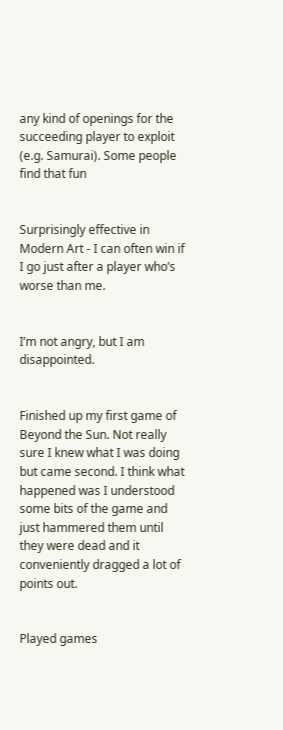any kind of openings for the succeeding player to exploit (e.g. Samurai). Some people find that fun


Surprisingly effective in Modern Art - I can often win if I go just after a player who’s worse than me.


I’m not angry, but I am disappointed.


Finished up my first game of Beyond the Sun. Not really sure I knew what I was doing but came second. I think what happened was I understood some bits of the game and just hammered them until they were dead and it conveniently dragged a lot of points out.


Played games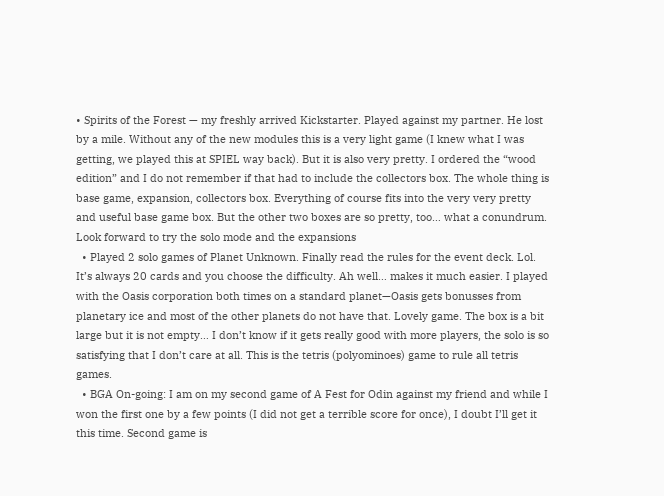• Spirits of the Forest — my freshly arrived Kickstarter. Played against my partner. He lost by a mile. Without any of the new modules this is a very light game (I knew what I was getting, we played this at SPIEL way back). But it is also very pretty. I ordered the “wood edition” and I do not remember if that had to include the collectors box. The whole thing is base game, expansion, collectors box. Everything of course fits into the very very pretty and useful base game box. But the other two boxes are so pretty, too… what a conundrum. Look forward to try the solo mode and the expansions
  • Played 2 solo games of Planet Unknown. Finally read the rules for the event deck. Lol. It’s always 20 cards and you choose the difficulty. Ah well… makes it much easier. I played with the Oasis corporation both times on a standard planet—Oasis gets bonusses from planetary ice and most of the other planets do not have that. Lovely game. The box is a bit large but it is not empty… I don’t know if it gets really good with more players, the solo is so satisfying that I don’t care at all. This is the tetris (polyominoes) game to rule all tetris games.
  • BGA On-going: I am on my second game of A Fest for Odin against my friend and while I won the first one by a few points (I did not get a terrible score for once), I doubt I’ll get it this time. Second game is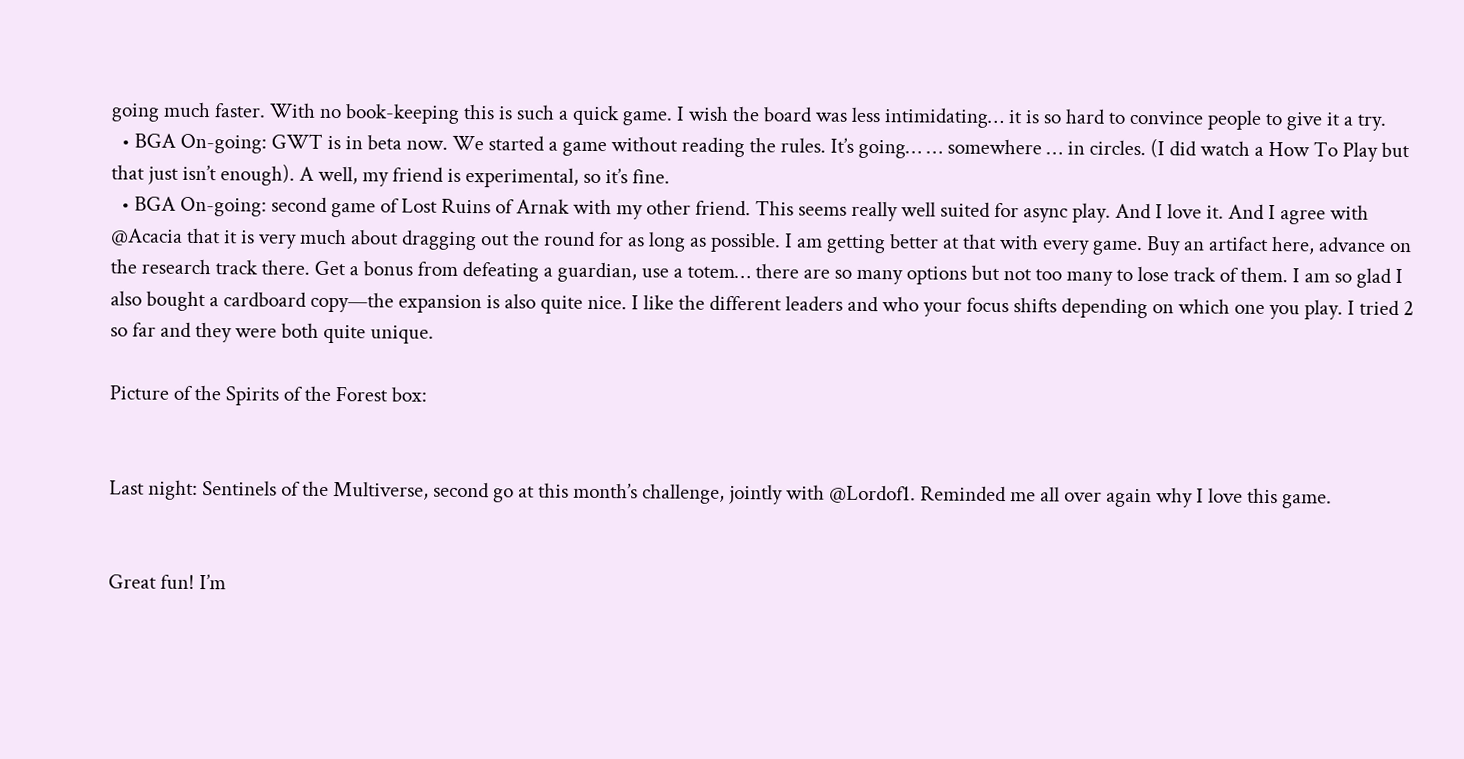going much faster. With no book-keeping this is such a quick game. I wish the board was less intimidating… it is so hard to convince people to give it a try.
  • BGA On-going: GWT is in beta now. We started a game without reading the rules. It’s going… … somewhere … in circles. (I did watch a How To Play but that just isn’t enough). A well, my friend is experimental, so it’s fine.
  • BGA On-going: second game of Lost Ruins of Arnak with my other friend. This seems really well suited for async play. And I love it. And I agree with @Acacia that it is very much about dragging out the round for as long as possible. I am getting better at that with every game. Buy an artifact here, advance on the research track there. Get a bonus from defeating a guardian, use a totem… there are so many options but not too many to lose track of them. I am so glad I also bought a cardboard copy—the expansion is also quite nice. I like the different leaders and who your focus shifts depending on which one you play. I tried 2 so far and they were both quite unique.

Picture of the Spirits of the Forest box:


Last night: Sentinels of the Multiverse, second go at this month’s challenge, jointly with @Lordof1. Reminded me all over again why I love this game.


Great fun! I’m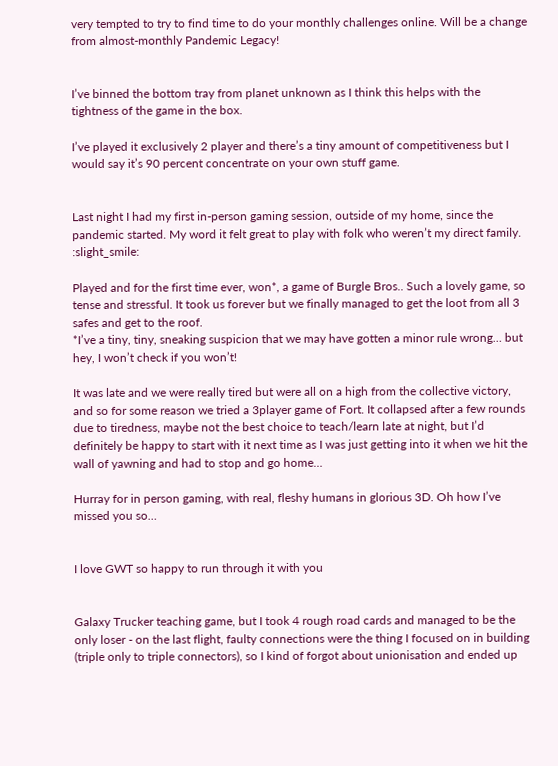very tempted to try to find time to do your monthly challenges online. Will be a change from almost-monthly Pandemic Legacy!


I’ve binned the bottom tray from planet unknown as I think this helps with the tightness of the game in the box.

I’ve played it exclusively 2 player and there’s a tiny amount of competitiveness but I would say it’s 90 percent concentrate on your own stuff game.


Last night I had my first in-person gaming session, outside of my home, since the pandemic started. My word it felt great to play with folk who weren’t my direct family. :slight_smile:

Played and for the first time ever, won*, a game of Burgle Bros.. Such a lovely game, so tense and stressful. It took us forever but we finally managed to get the loot from all 3 safes and get to the roof.
*I’ve a tiny, tiny, sneaking suspicion that we may have gotten a minor rule wrong… but hey, I won’t check if you won’t!

It was late and we were really tired but were all on a high from the collective victory, and so for some reason we tried a 3player game of Fort. It collapsed after a few rounds due to tiredness, maybe not the best choice to teach/learn late at night, but I’d definitely be happy to start with it next time as I was just getting into it when we hit the wall of yawning and had to stop and go home…

Hurray for in person gaming, with real, fleshy humans in glorious 3D. Oh how I’ve missed you so…


I love GWT so happy to run through it with you


Galaxy Trucker teaching game, but I took 4 rough road cards and managed to be the only loser - on the last flight, faulty connections were the thing I focused on in building (triple only to triple connectors), so I kind of forgot about unionisation and ended up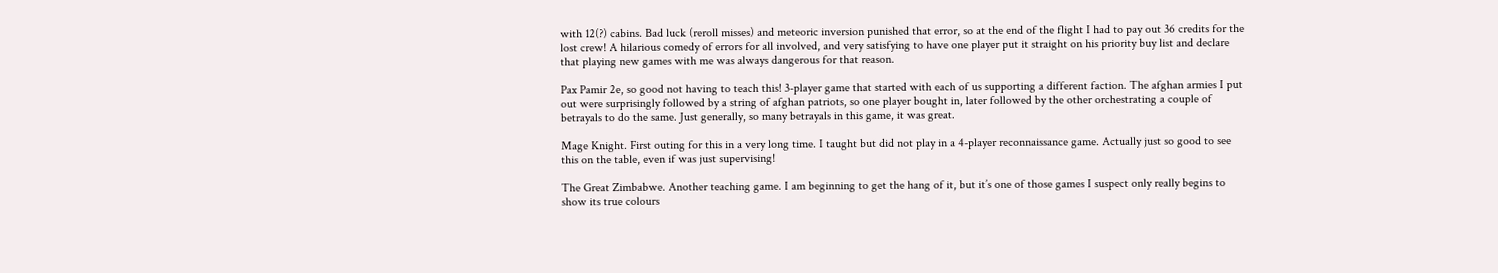with 12(?) cabins. Bad luck (reroll misses) and meteoric inversion punished that error, so at the end of the flight I had to pay out 36 credits for the lost crew! A hilarious comedy of errors for all involved, and very satisfying to have one player put it straight on his priority buy list and declare that playing new games with me was always dangerous for that reason.

Pax Pamir 2e, so good not having to teach this! 3-player game that started with each of us supporting a different faction. The afghan armies I put out were surprisingly followed by a string of afghan patriots, so one player bought in, later followed by the other orchestrating a couple of betrayals to do the same. Just generally, so many betrayals in this game, it was great.

Mage Knight. First outing for this in a very long time. I taught but did not play in a 4-player reconnaissance game. Actually just so good to see this on the table, even if was just supervising!

The Great Zimbabwe. Another teaching game. I am beginning to get the hang of it, but it’s one of those games I suspect only really begins to show its true colours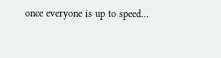once everyone is up to speed…